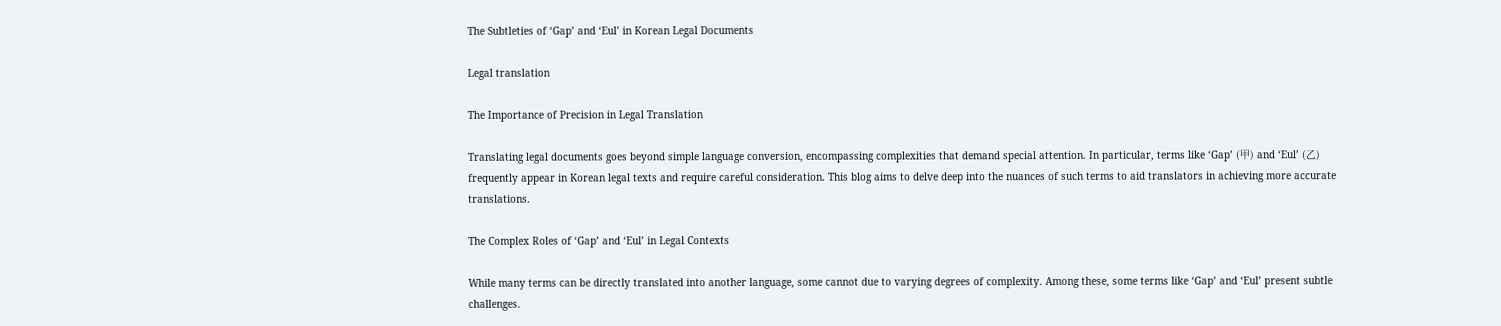The Subtleties of ‘Gap’ and ‘Eul’ in Korean Legal Documents

Legal translation

The Importance of Precision in Legal Translation

Translating legal documents goes beyond simple language conversion, encompassing complexities that demand special attention. In particular, terms like ‘Gap’ (甲) and ‘Eul’ (乙) frequently appear in Korean legal texts and require careful consideration. This blog aims to delve deep into the nuances of such terms to aid translators in achieving more accurate translations.

The Complex Roles of ‘Gap’ and ‘Eul’ in Legal Contexts

While many terms can be directly translated into another language, some cannot due to varying degrees of complexity. Among these, some terms like ‘Gap’ and ‘Eul’ present subtle challenges.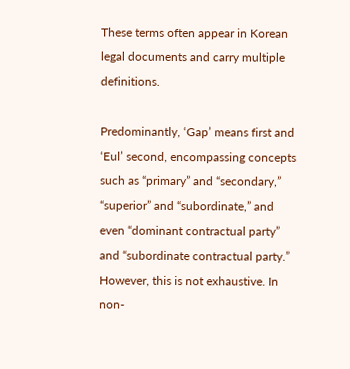These terms often appear in Korean legal documents and carry multiple definitions.

Predominantly, ‘Gap’ means first and ‘Eul’ second, encompassing concepts such as “primary” and “secondary,” “superior” and “subordinate,” and even “dominant contractual party” and “subordinate contractual party.” However, this is not exhaustive. In non-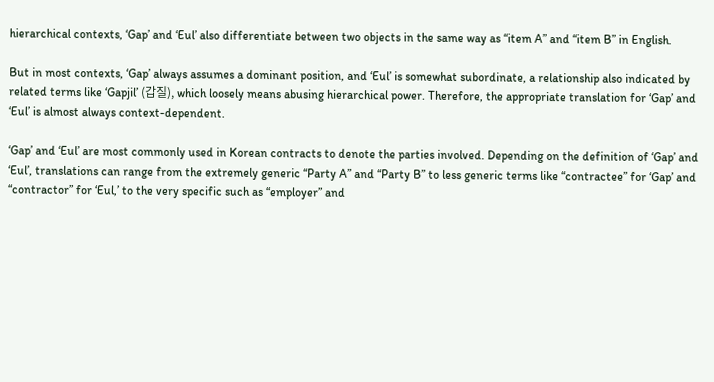hierarchical contexts, ‘Gap’ and ‘Eul’ also differentiate between two objects in the same way as “item A” and “item B” in English.

But in most contexts, ‘Gap’ always assumes a dominant position, and ‘Eul’ is somewhat subordinate, a relationship also indicated by related terms like ‘Gapjil’ (갑질), which loosely means abusing hierarchical power. Therefore, the appropriate translation for ‘Gap’ and ‘Eul’ is almost always context-dependent.

‘Gap’ and ‘Eul’ are most commonly used in Korean contracts to denote the parties involved. Depending on the definition of ‘Gap’ and ‘Eul’, translations can range from the extremely generic “Party A” and “Party B” to less generic terms like “contractee” for ‘Gap’ and “contractor” for ‘Eul,’ to the very specific such as “employer” and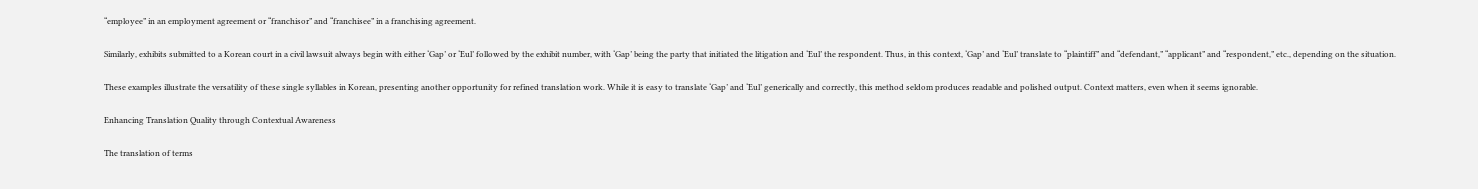“employee” in an employment agreement or “franchisor” and “franchisee” in a franchising agreement.

Similarly, exhibits submitted to a Korean court in a civil lawsuit always begin with either ‘Gap’ or ‘Eul’ followed by the exhibit number, with ‘Gap’ being the party that initiated the litigation and ‘Eul’ the respondent. Thus, in this context, ‘Gap’ and ‘Eul’ translate to “plaintiff” and “defendant,” “applicant” and “respondent,” etc., depending on the situation.

These examples illustrate the versatility of these single syllables in Korean, presenting another opportunity for refined translation work. While it is easy to translate ‘Gap’ and ‘Eul’ generically and correctly, this method seldom produces readable and polished output. Context matters, even when it seems ignorable.

Enhancing Translation Quality through Contextual Awareness

The translation of terms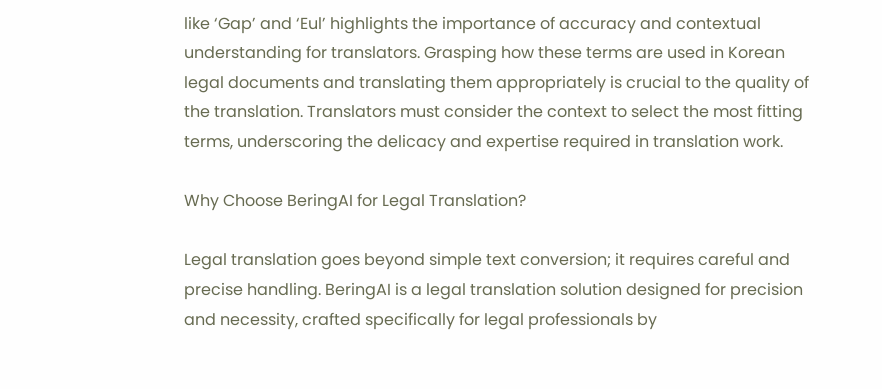like ‘Gap’ and ‘Eul’ highlights the importance of accuracy and contextual understanding for translators. Grasping how these terms are used in Korean legal documents and translating them appropriately is crucial to the quality of the translation. Translators must consider the context to select the most fitting terms, underscoring the delicacy and expertise required in translation work.

Why Choose BeringAI for Legal Translation?

Legal translation goes beyond simple text conversion; it requires careful and precise handling. BeringAI is a legal translation solution designed for precision and necessity, crafted specifically for legal professionals by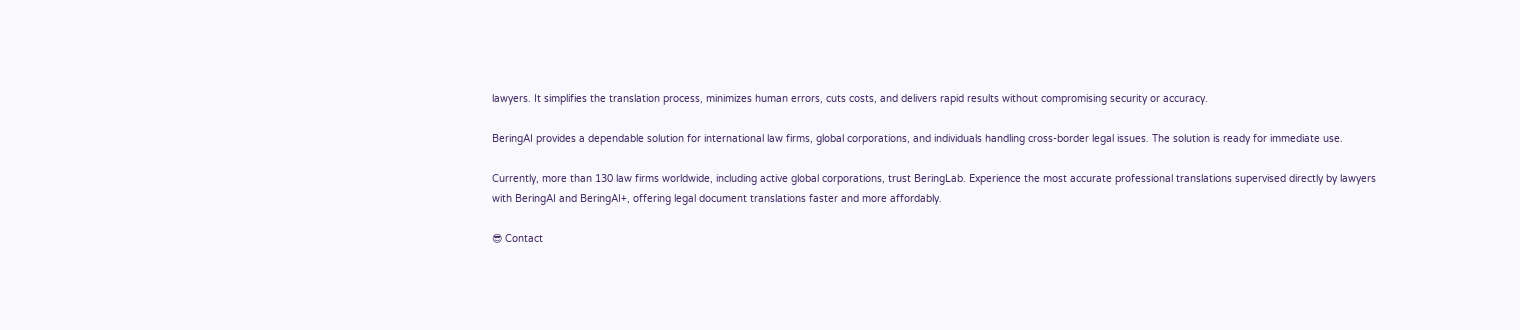lawyers. It simplifies the translation process, minimizes human errors, cuts costs, and delivers rapid results without compromising security or accuracy.

BeringAI provides a dependable solution for international law firms, global corporations, and individuals handling cross-border legal issues. The solution is ready for immediate use.

Currently, more than 130 law firms worldwide, including active global corporations, trust BeringLab. Experience the most accurate professional translations supervised directly by lawyers with BeringAI and BeringAI+, offering legal document translations faster and more affordably.

😎 Contact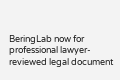BeringLab now for professional lawyer-reviewed legal document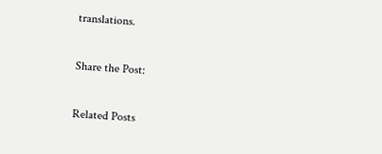translations.

Share the Post:

Related Posts